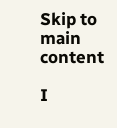Skip to main content

I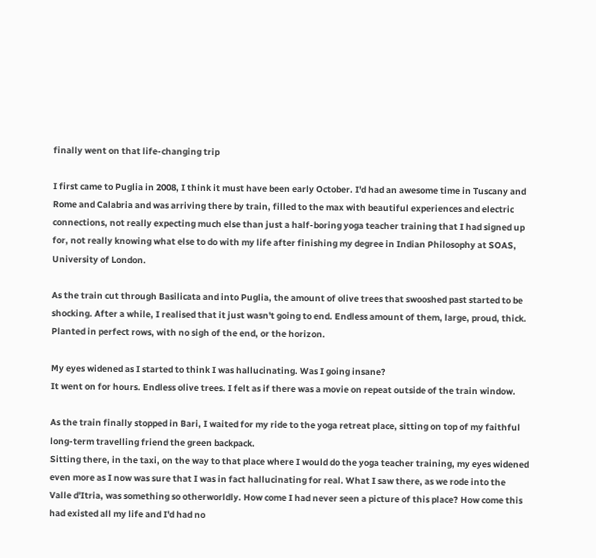finally went on that life-changing trip

I first came to Puglia in 2008, I think it must have been early October. I'd had an awesome time in Tuscany and Rome and Calabria and was arriving there by train, filled to the max with beautiful experiences and electric connections, not really expecting much else than just a half-boring yoga teacher training that I had signed up for, not really knowing what else to do with my life after finishing my degree in Indian Philosophy at SOAS, University of London.

As the train cut through Basilicata and into Puglia, the amount of olive trees that swooshed past started to be shocking. After a while, I realised that it just wasn't going to end. Endless amount of them, large, proud, thick. Planted in perfect rows, with no sigh of the end, or the horizon.

My eyes widened as I started to think I was hallucinating. Was I going insane?
It went on for hours. Endless olive trees. I felt as if there was a movie on repeat outside of the train window.

As the train finally stopped in Bari, I waited for my ride to the yoga retreat place, sitting on top of my faithful long-term travelling friend the green backpack.
Sitting there, in the taxi, on the way to that place where I would do the yoga teacher training, my eyes widened even more as I now was sure that I was in fact hallucinating for real. What I saw there, as we rode into the Valle d'Itria, was something so otherworldly. How come I had never seen a picture of this place? How come this had existed all my life and I'd had no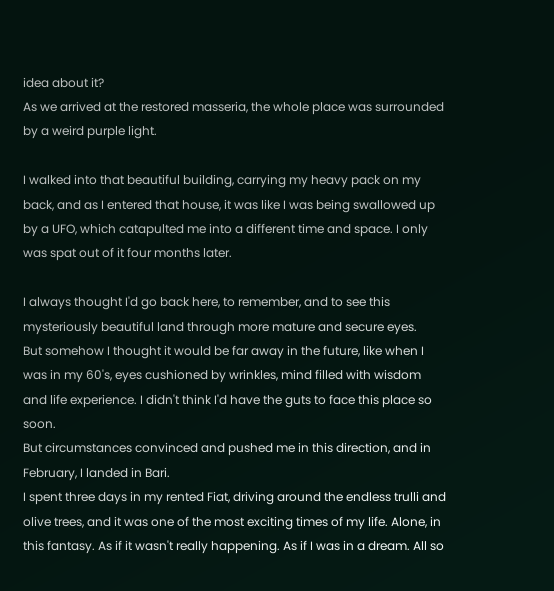idea about it?
As we arrived at the restored masseria, the whole place was surrounded by a weird purple light.

I walked into that beautiful building, carrying my heavy pack on my back, and as I entered that house, it was like I was being swallowed up by a UFO, which catapulted me into a different time and space. I only was spat out of it four months later.

I always thought I'd go back here, to remember, and to see this mysteriously beautiful land through more mature and secure eyes.
But somehow I thought it would be far away in the future, like when I was in my 60's, eyes cushioned by wrinkles, mind filled with wisdom and life experience. I didn't think I'd have the guts to face this place so soon.
But circumstances convinced and pushed me in this direction, and in February, I landed in Bari.
I spent three days in my rented Fiat, driving around the endless trulli and olive trees, and it was one of the most exciting times of my life. Alone, in this fantasy. As if it wasn't really happening. As if I was in a dream. All so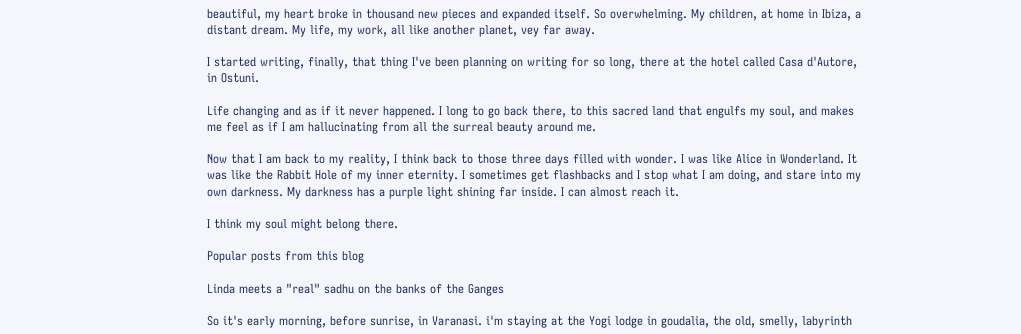beautiful, my heart broke in thousand new pieces and expanded itself. So overwhelming. My children, at home in Ibiza, a distant dream. My life, my work, all like another planet, vey far away.

I started writing, finally, that thing I've been planning on writing for so long, there at the hotel called Casa d'Autore, in Ostuni.

Life changing and as if it never happened. I long to go back there, to this sacred land that engulfs my soul, and makes me feel as if I am hallucinating from all the surreal beauty around me.

Now that I am back to my reality, I think back to those three days filled with wonder. I was like Alice in Wonderland. It was like the Rabbit Hole of my inner eternity. I sometimes get flashbacks and I stop what I am doing, and stare into my own darkness. My darkness has a purple light shining far inside. I can almost reach it.

I think my soul might belong there.

Popular posts from this blog

Linda meets a "real" sadhu on the banks of the Ganges

So it's early morning, before sunrise, in Varanasi. i'm staying at the Yogi lodge in goudalia, the old, smelly, labyrinth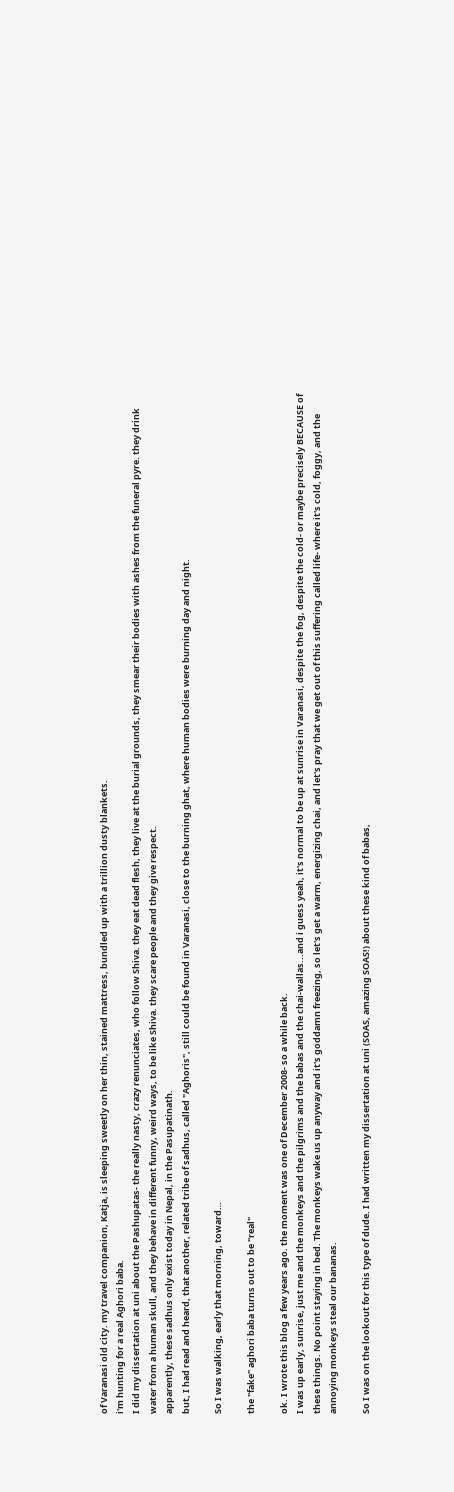of Varanasi old city. my travel companion, Katja, is sleeping sweetly on her thin, stained mattress, bundled up with a trillion dusty blankets.
i'm hunting for a real Aghori baba.
I did my dissertation at uni about the Pashupatas- the really nasty, crazy renunciates, who follow Shiva. they eat dead flesh, they live at the burial grounds, they smear their bodies with ashes from the funeral pyre. they drink water from a human skull, and they behave in different funny, weird ways, to be like Shiva. they scare people and they give respect.
apparently, these sadhus only exist today in Nepal, in the Pasupatinath.
but, I had read and heard, that another, related tribe of sadhus, called "Aghoris", still could be found in Varanasi, close to the burning ghat, where human bodies were burning day and night.

So I was walking, early that morning, toward…

the "fake" aghori baba turns out to be "real"

ok. I wrote this blog a few years ago. the moment was one of December 2008- so a while back.
I was up early, sunrise, just me and the monkeys and the pilgrims and the babas and the chai-wallas...and i guess yeah, it's normal to be up at sunrise in Varanasi, despite the fog, despite the cold- or maybe precisely BECAUSE of these things. No point staying in bed. The monkeys wake us up anyway and it's goddamn freezing, so let's get a warm, energizing chai, and let's pray that we get out of this suffering called life- where it's cold, foggy, and the annoying monkeys steal our bananas.

So I was on the lookout for this type of dude. I had written my dissertation at uni (SOAS, amazing SOAS!) about these kind of babas,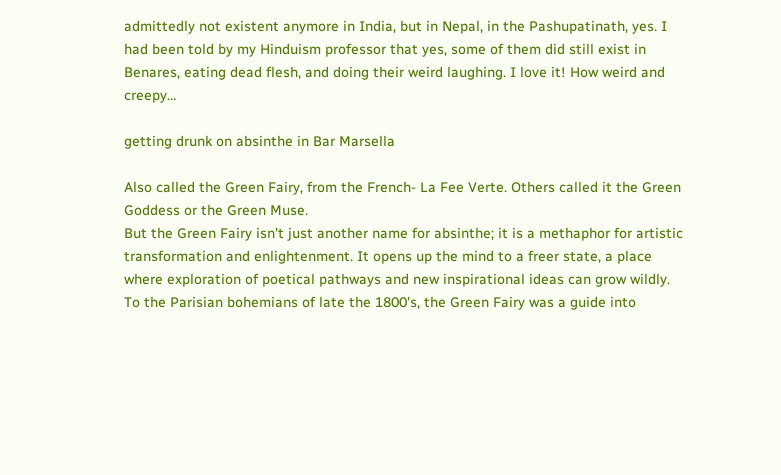admittedly not existent anymore in India, but in Nepal, in the Pashupatinath, yes. I had been told by my Hinduism professor that yes, some of them did still exist in Benares, eating dead flesh, and doing their weird laughing. I love it! How weird and creepy…

getting drunk on absinthe in Bar Marsella

Also called the Green Fairy, from the French- La Fee Verte. Others called it the Green Goddess or the Green Muse.
But the Green Fairy isn't just another name for absinthe; it is a methaphor for artistic transformation and enlightenment. It opens up the mind to a freer state, a place where exploration of poetical pathways and new inspirational ideas can grow wildly. To the Parisian bohemians of late the 1800's, the Green Fairy was a guide into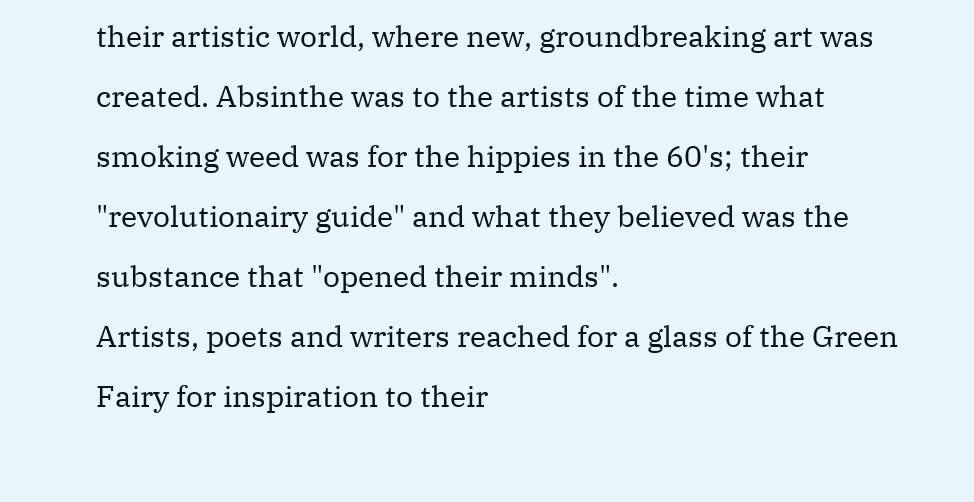their artistic world, where new, groundbreaking art was created. Absinthe was to the artists of the time what smoking weed was for the hippies in the 60's; their "revolutionairy guide" and what they believed was the substance that "opened their minds".
Artists, poets and writers reached for a glass of the Green Fairy for inspiration to their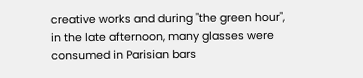creative works and during "the green hour", in the late afternoon, many glasses were consumed in Parisian bars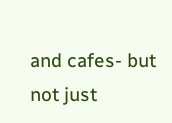and cafes- but not just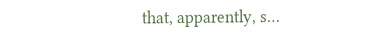that, apparently, s…